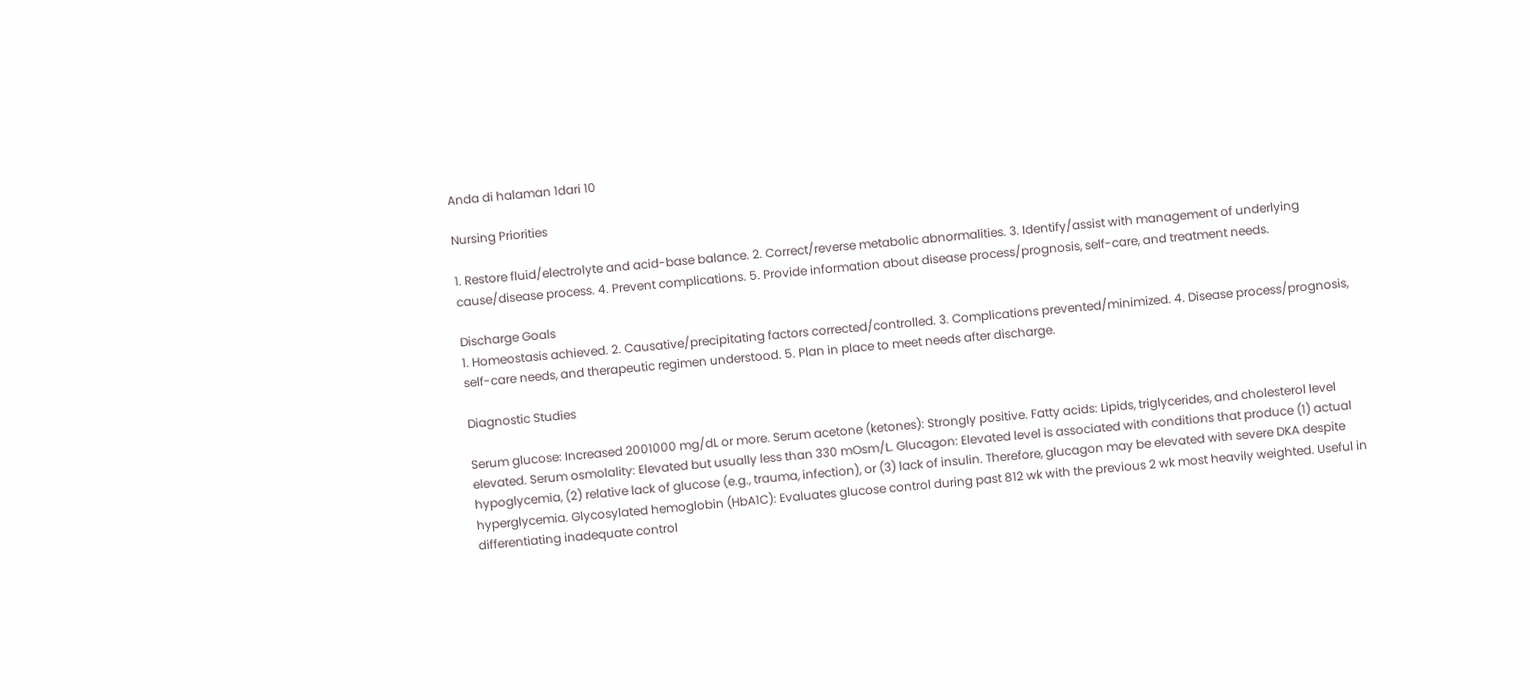Anda di halaman 1dari 10

Nursing Priorities

1. Restore fluid/electrolyte and acid-base balance. 2. Correct/reverse metabolic abnormalities. 3. Identify/assist with management of underlying cause/disease process. 4. Prevent complications. 5. Provide information about disease process/prognosis, self-care, and treatment needs.

Discharge Goals
1. Homeostasis achieved. 2. Causative/precipitating factors corrected/controlled. 3. Complications prevented/minimized. 4. Disease process/prognosis, self-care needs, and therapeutic regimen understood. 5. Plan in place to meet needs after discharge.

Diagnostic Studies

Serum glucose: Increased 2001000 mg/dL or more. Serum acetone (ketones): Strongly positive. Fatty acids: Lipids, triglycerides, and cholesterol level elevated. Serum osmolality: Elevated but usually less than 330 mOsm/L. Glucagon: Elevated level is associated with conditions that produce (1) actual hypoglycemia, (2) relative lack of glucose (e.g., trauma, infection), or (3) lack of insulin. Therefore, glucagon may be elevated with severe DKA despite hyperglycemia. Glycosylated hemoglobin (HbA1C): Evaluates glucose control during past 812 wk with the previous 2 wk most heavily weighted. Useful in differentiating inadequate control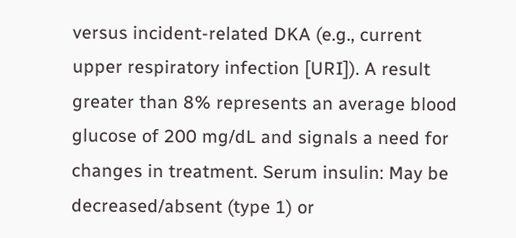versus incident-related DKA (e.g., current upper respiratory infection [URI]). A result greater than 8% represents an average blood glucose of 200 mg/dL and signals a need for changes in treatment. Serum insulin: May be decreased/absent (type 1) or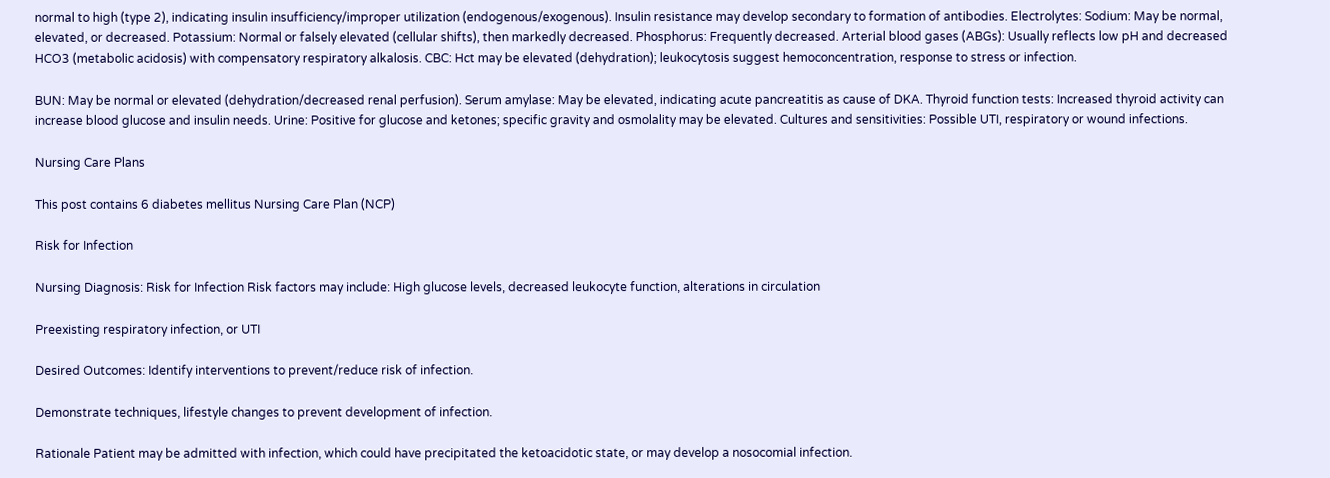normal to high (type 2), indicating insulin insufficiency/improper utilization (endogenous/exogenous). Insulin resistance may develop secondary to formation of antibodies. Electrolytes: Sodium: May be normal, elevated, or decreased. Potassium: Normal or falsely elevated (cellular shifts), then markedly decreased. Phosphorus: Frequently decreased. Arterial blood gases (ABGs): Usually reflects low pH and decreased HCO3 (metabolic acidosis) with compensatory respiratory alkalosis. CBC: Hct may be elevated (dehydration); leukocytosis suggest hemoconcentration, response to stress or infection.

BUN: May be normal or elevated (dehydration/decreased renal perfusion). Serum amylase: May be elevated, indicating acute pancreatitis as cause of DKA. Thyroid function tests: Increased thyroid activity can increase blood glucose and insulin needs. Urine: Positive for glucose and ketones; specific gravity and osmolality may be elevated. Cultures and sensitivities: Possible UTI, respiratory or wound infections.

Nursing Care Plans

This post contains 6 diabetes mellitus Nursing Care Plan (NCP)

Risk for Infection

Nursing Diagnosis: Risk for Infection Risk factors may include: High glucose levels, decreased leukocyte function, alterations in circulation

Preexisting respiratory infection, or UTI

Desired Outcomes: Identify interventions to prevent/reduce risk of infection.

Demonstrate techniques, lifestyle changes to prevent development of infection.

Rationale Patient may be admitted with infection, which could have precipitated the ketoacidotic state, or may develop a nosocomial infection.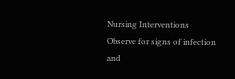Nursing Interventions Observe for signs of infection and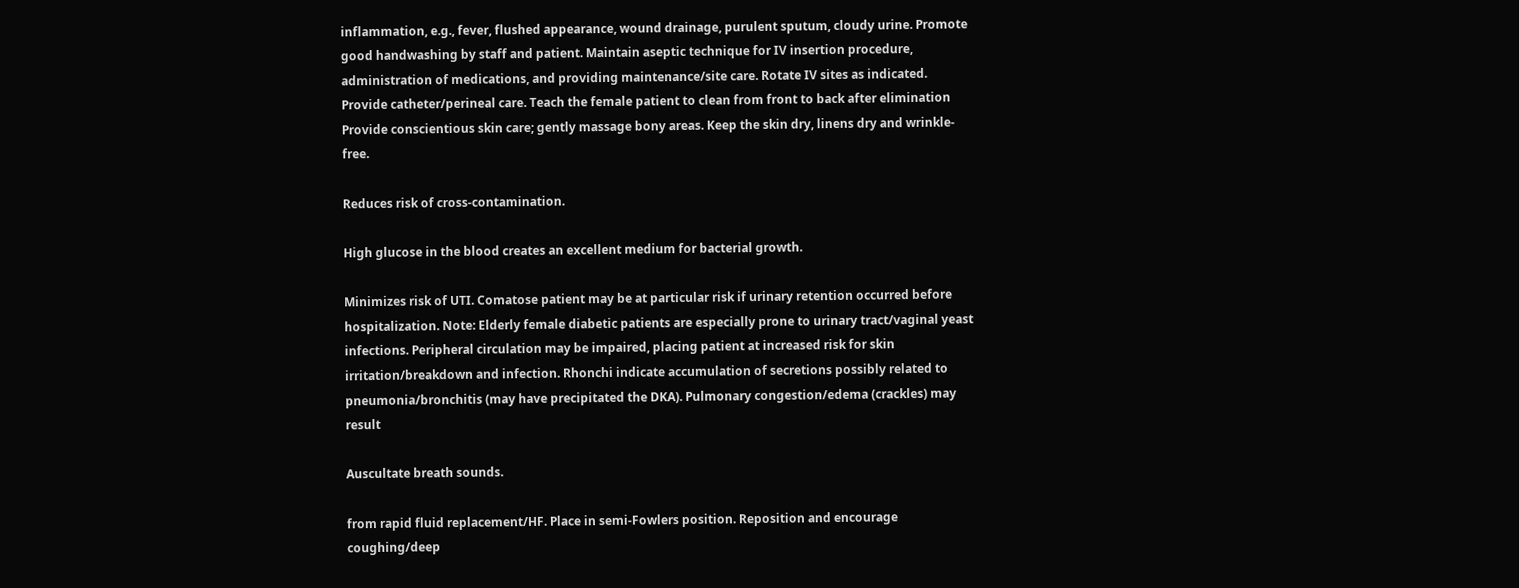inflammation, e.g., fever, flushed appearance, wound drainage, purulent sputum, cloudy urine. Promote good handwashing by staff and patient. Maintain aseptic technique for IV insertion procedure, administration of medications, and providing maintenance/site care. Rotate IV sites as indicated. Provide catheter/perineal care. Teach the female patient to clean from front to back after elimination Provide conscientious skin care; gently massage bony areas. Keep the skin dry, linens dry and wrinkle-free.

Reduces risk of cross-contamination.

High glucose in the blood creates an excellent medium for bacterial growth.

Minimizes risk of UTI. Comatose patient may be at particular risk if urinary retention occurred before hospitalization. Note: Elderly female diabetic patients are especially prone to urinary tract/vaginal yeast infections. Peripheral circulation may be impaired, placing patient at increased risk for skin irritation/breakdown and infection. Rhonchi indicate accumulation of secretions possibly related to pneumonia/bronchitis (may have precipitated the DKA). Pulmonary congestion/edema (crackles) may result

Auscultate breath sounds.

from rapid fluid replacement/HF. Place in semi-Fowlers position. Reposition and encourage coughing/deep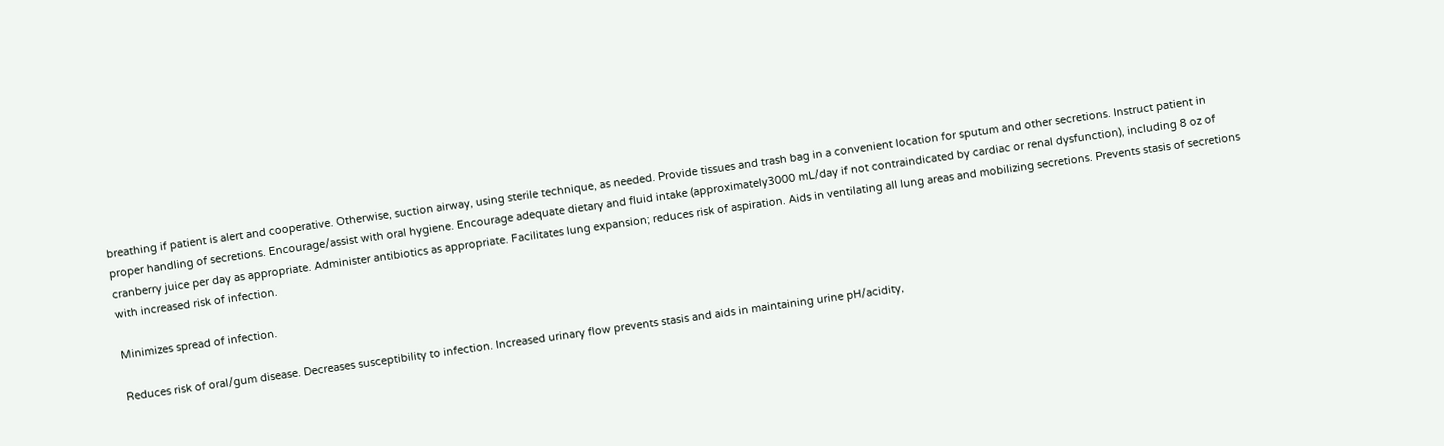breathing if patient is alert and cooperative. Otherwise, suction airway, using sterile technique, as needed. Provide tissues and trash bag in a convenient location for sputum and other secretions. Instruct patient in proper handling of secretions. Encourage/assist with oral hygiene. Encourage adequate dietary and fluid intake (approximately3000 mL/day if not contraindicated by cardiac or renal dysfunction), including 8 oz of cranberry juice per day as appropriate. Administer antibiotics as appropriate. Facilitates lung expansion; reduces risk of aspiration. Aids in ventilating all lung areas and mobilizing secretions. Prevents stasis of secretions with increased risk of infection.

Minimizes spread of infection.

Reduces risk of oral/gum disease. Decreases susceptibility to infection. Increased urinary flow prevents stasis and aids in maintaining urine pH/acidity,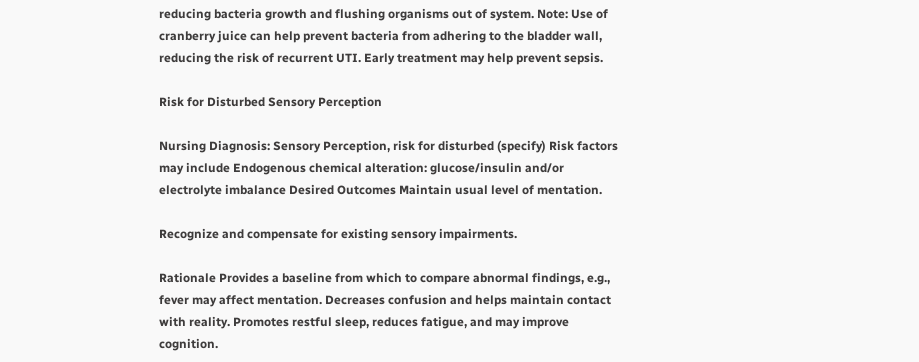reducing bacteria growth and flushing organisms out of system. Note: Use of cranberry juice can help prevent bacteria from adhering to the bladder wall, reducing the risk of recurrent UTI. Early treatment may help prevent sepsis.

Risk for Disturbed Sensory Perception

Nursing Diagnosis: Sensory Perception, risk for disturbed (specify) Risk factors may include Endogenous chemical alteration: glucose/insulin and/or electrolyte imbalance Desired Outcomes Maintain usual level of mentation.

Recognize and compensate for existing sensory impairments.

Rationale Provides a baseline from which to compare abnormal findings, e.g., fever may affect mentation. Decreases confusion and helps maintain contact with reality. Promotes restful sleep, reduces fatigue, and may improve cognition.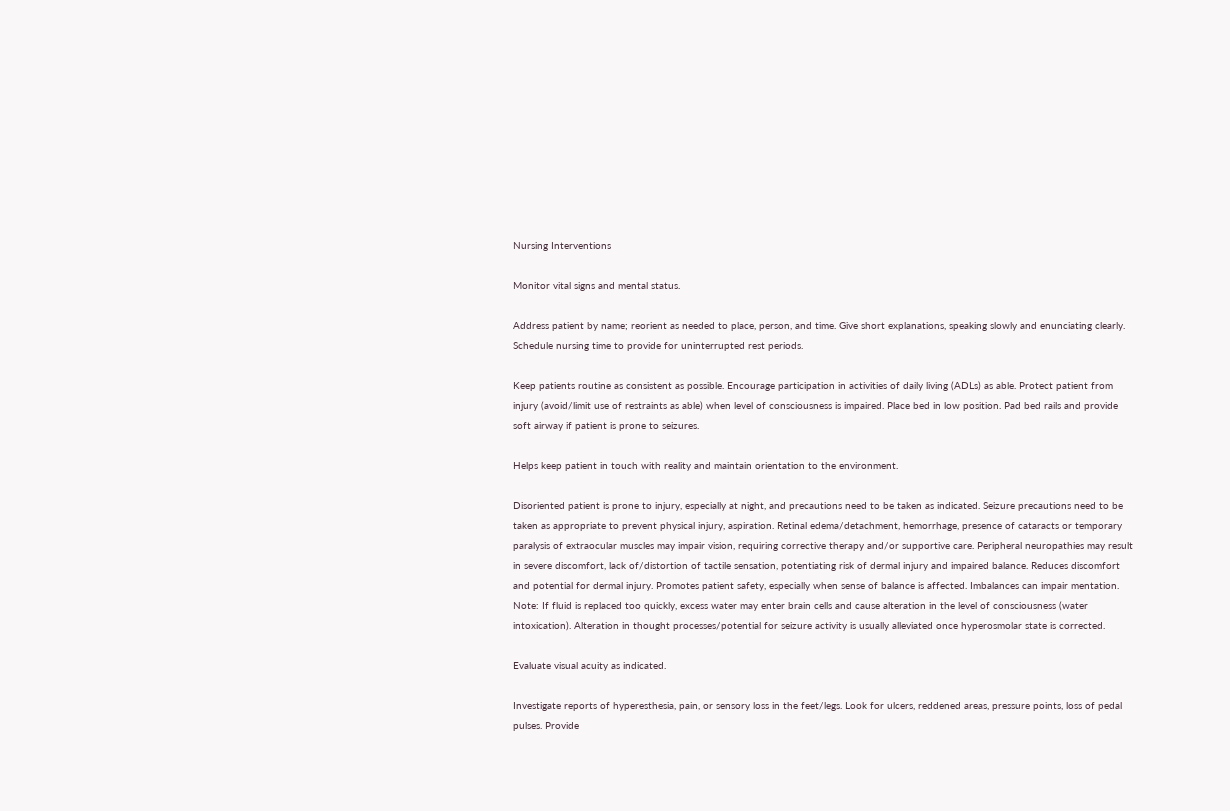Nursing Interventions

Monitor vital signs and mental status.

Address patient by name; reorient as needed to place, person, and time. Give short explanations, speaking slowly and enunciating clearly. Schedule nursing time to provide for uninterrupted rest periods.

Keep patients routine as consistent as possible. Encourage participation in activities of daily living (ADLs) as able. Protect patient from injury (avoid/limit use of restraints as able) when level of consciousness is impaired. Place bed in low position. Pad bed rails and provide soft airway if patient is prone to seizures.

Helps keep patient in touch with reality and maintain orientation to the environment.

Disoriented patient is prone to injury, especially at night, and precautions need to be taken as indicated. Seizure precautions need to be taken as appropriate to prevent physical injury, aspiration. Retinal edema/detachment, hemorrhage, presence of cataracts or temporary paralysis of extraocular muscles may impair vision, requiring corrective therapy and/or supportive care. Peripheral neuropathies may result in severe discomfort, lack of/distortion of tactile sensation, potentiating risk of dermal injury and impaired balance. Reduces discomfort and potential for dermal injury. Promotes patient safety, especially when sense of balance is affected. Imbalances can impair mentation. Note: If fluid is replaced too quickly, excess water may enter brain cells and cause alteration in the level of consciousness (water intoxication). Alteration in thought processes/potential for seizure activity is usually alleviated once hyperosmolar state is corrected.

Evaluate visual acuity as indicated.

Investigate reports of hyperesthesia, pain, or sensory loss in the feet/legs. Look for ulcers, reddened areas, pressure points, loss of pedal pulses. Provide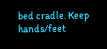bed cradle. Keep hands/feet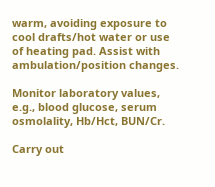warm, avoiding exposure to cool drafts/hot water or use of heating pad. Assist with ambulation/position changes.

Monitor laboratory values, e.g., blood glucose, serum osmolality, Hb/Hct, BUN/Cr.

Carry out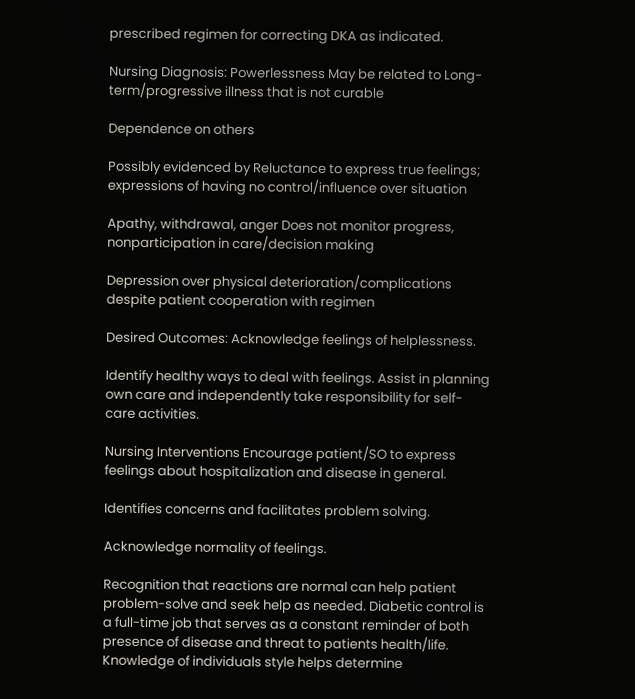prescribed regimen for correcting DKA as indicated.

Nursing Diagnosis: Powerlessness May be related to Long-term/progressive illness that is not curable

Dependence on others

Possibly evidenced by Reluctance to express true feelings; expressions of having no control/influence over situation

Apathy, withdrawal, anger Does not monitor progress, nonparticipation in care/decision making

Depression over physical deterioration/complications despite patient cooperation with regimen

Desired Outcomes: Acknowledge feelings of helplessness.

Identify healthy ways to deal with feelings. Assist in planning own care and independently take responsibility for self-care activities.

Nursing Interventions Encourage patient/SO to express feelings about hospitalization and disease in general.

Identifies concerns and facilitates problem solving.

Acknowledge normality of feelings.

Recognition that reactions are normal can help patient problem-solve and seek help as needed. Diabetic control is a full-time job that serves as a constant reminder of both presence of disease and threat to patients health/life. Knowledge of individuals style helps determine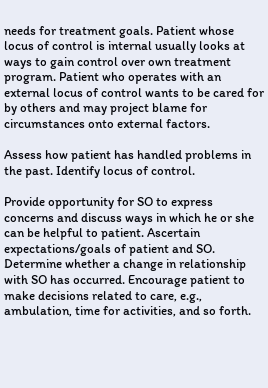needs for treatment goals. Patient whose locus of control is internal usually looks at ways to gain control over own treatment program. Patient who operates with an external locus of control wants to be cared for by others and may project blame for circumstances onto external factors.

Assess how patient has handled problems in the past. Identify locus of control.

Provide opportunity for SO to express concerns and discuss ways in which he or she can be helpful to patient. Ascertain expectations/goals of patient and SO. Determine whether a change in relationship with SO has occurred. Encourage patient to make decisions related to care, e.g., ambulation, time for activities, and so forth.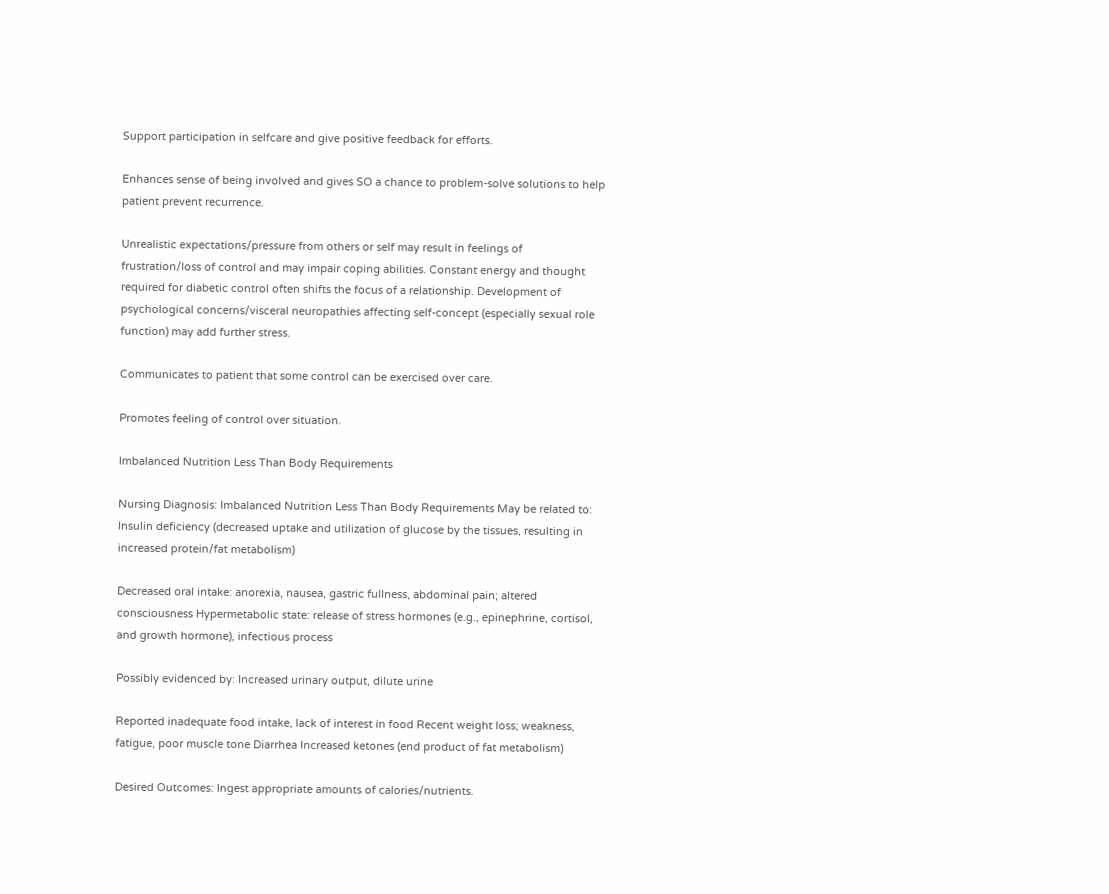Support participation in selfcare and give positive feedback for efforts.

Enhances sense of being involved and gives SO a chance to problem-solve solutions to help patient prevent recurrence.

Unrealistic expectations/pressure from others or self may result in feelings of frustration/loss of control and may impair coping abilities. Constant energy and thought required for diabetic control often shifts the focus of a relationship. Development of psychological concerns/visceral neuropathies affecting self-concept (especially sexual role function) may add further stress.

Communicates to patient that some control can be exercised over care.

Promotes feeling of control over situation.

Imbalanced Nutrition Less Than Body Requirements

Nursing Diagnosis: Imbalanced Nutrition Less Than Body Requirements May be related to: Insulin deficiency (decreased uptake and utilization of glucose by the tissues, resulting in increased protein/fat metabolism)

Decreased oral intake: anorexia, nausea, gastric fullness, abdominal pain; altered consciousness Hypermetabolic state: release of stress hormones (e.g., epinephrine, cortisol, and growth hormone), infectious process

Possibly evidenced by: Increased urinary output, dilute urine

Reported inadequate food intake, lack of interest in food Recent weight loss; weakness, fatigue, poor muscle tone Diarrhea Increased ketones (end product of fat metabolism)

Desired Outcomes: Ingest appropriate amounts of calories/nutrients.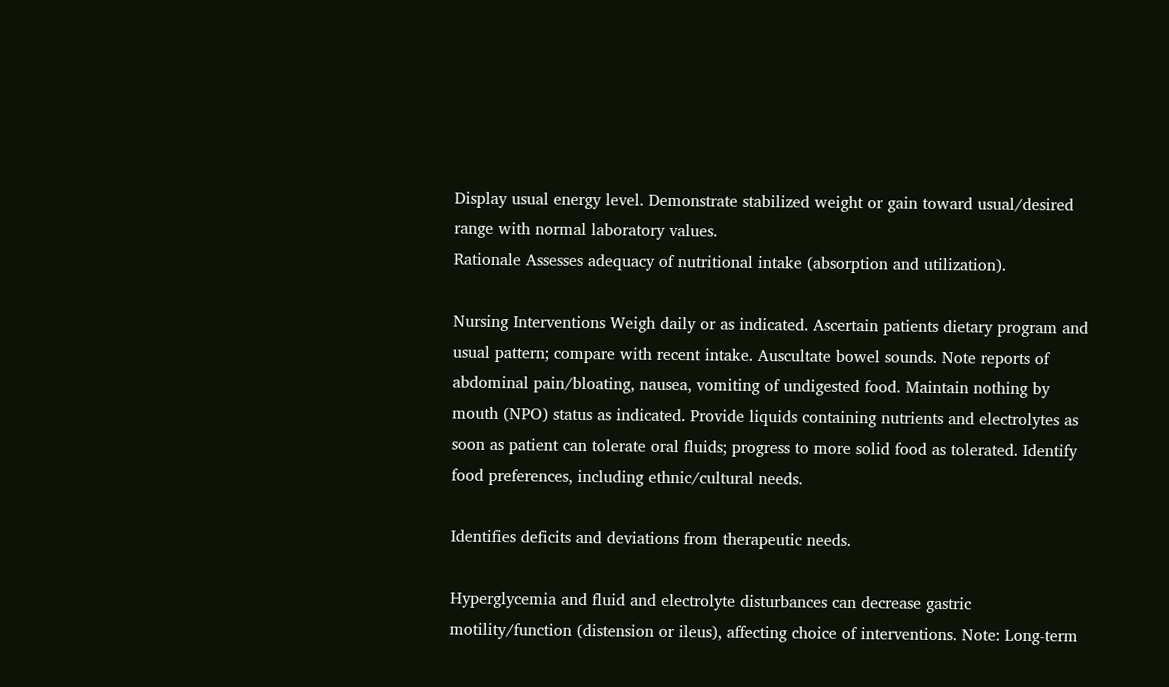Display usual energy level. Demonstrate stabilized weight or gain toward usual/desired range with normal laboratory values.
Rationale Assesses adequacy of nutritional intake (absorption and utilization).

Nursing Interventions Weigh daily or as indicated. Ascertain patients dietary program and usual pattern; compare with recent intake. Auscultate bowel sounds. Note reports of abdominal pain/bloating, nausea, vomiting of undigested food. Maintain nothing by mouth (NPO) status as indicated. Provide liquids containing nutrients and electrolytes as soon as patient can tolerate oral fluids; progress to more solid food as tolerated. Identify food preferences, including ethnic/cultural needs.

Identifies deficits and deviations from therapeutic needs.

Hyperglycemia and fluid and electrolyte disturbances can decrease gastric motility/function (distension or ileus), affecting choice of interventions. Note: Long-term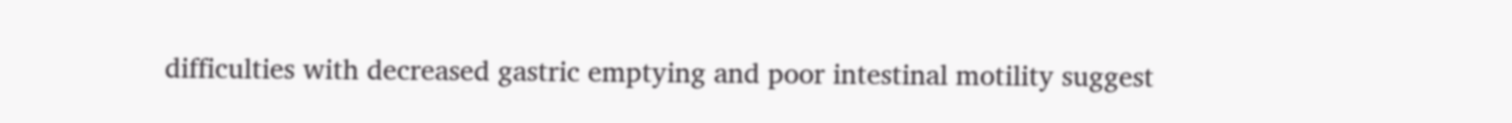difficulties with decreased gastric emptying and poor intestinal motility suggest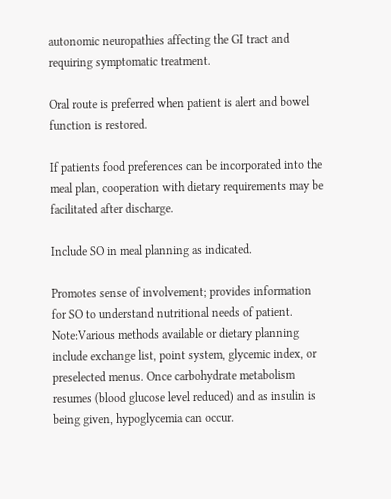autonomic neuropathies affecting the GI tract and requiring symptomatic treatment.

Oral route is preferred when patient is alert and bowel function is restored.

If patients food preferences can be incorporated into the meal plan, cooperation with dietary requirements may be facilitated after discharge.

Include SO in meal planning as indicated.

Promotes sense of involvement; provides information for SO to understand nutritional needs of patient. Note:Various methods available or dietary planning include exchange list, point system, glycemic index, or preselected menus. Once carbohydrate metabolism resumes (blood glucose level reduced) and as insulin is being given, hypoglycemia can occur.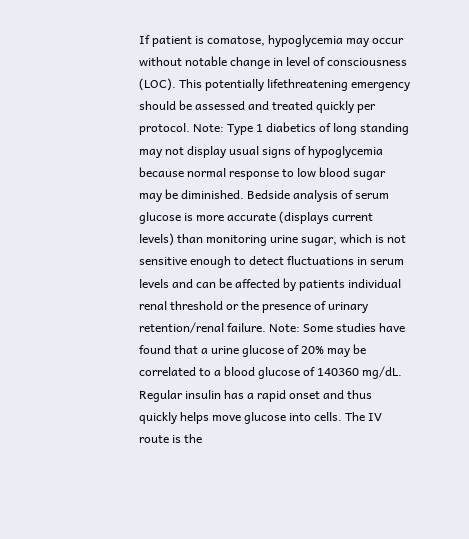If patient is comatose, hypoglycemia may occur without notable change in level of consciousness (LOC). This potentially lifethreatening emergency should be assessed and treated quickly per protocol. Note: Type 1 diabetics of long standing may not display usual signs of hypoglycemia because normal response to low blood sugar may be diminished. Bedside analysis of serum glucose is more accurate (displays current levels) than monitoring urine sugar, which is not sensitive enough to detect fluctuations in serum levels and can be affected by patients individual renal threshold or the presence of urinary retention/renal failure. Note: Some studies have found that a urine glucose of 20% may be correlated to a blood glucose of 140360 mg/dL. Regular insulin has a rapid onset and thus quickly helps move glucose into cells. The IV route is the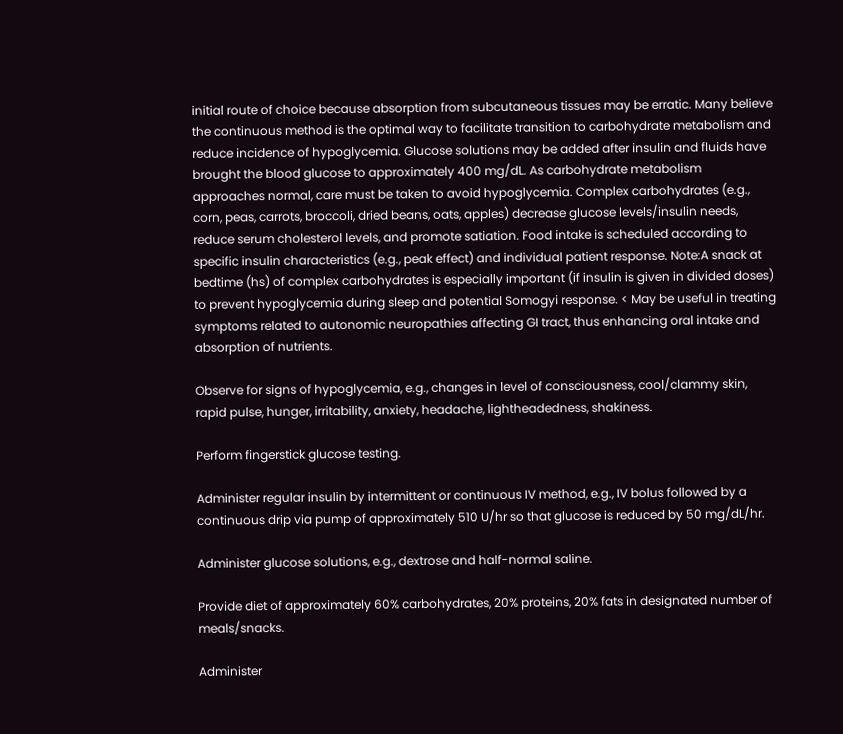initial route of choice because absorption from subcutaneous tissues may be erratic. Many believe the continuous method is the optimal way to facilitate transition to carbohydrate metabolism and reduce incidence of hypoglycemia. Glucose solutions may be added after insulin and fluids have brought the blood glucose to approximately 400 mg/dL. As carbohydrate metabolism approaches normal, care must be taken to avoid hypoglycemia. Complex carbohydrates (e.g., corn, peas, carrots, broccoli, dried beans, oats, apples) decrease glucose levels/insulin needs, reduce serum cholesterol levels, and promote satiation. Food intake is scheduled according to specific insulin characteristics (e.g., peak effect) and individual patient response. Note:A snack at bedtime (hs) of complex carbohydrates is especially important (if insulin is given in divided doses) to prevent hypoglycemia during sleep and potential Somogyi response. < May be useful in treating symptoms related to autonomic neuropathies affecting GI tract, thus enhancing oral intake and absorption of nutrients.

Observe for signs of hypoglycemia, e.g., changes in level of consciousness, cool/clammy skin, rapid pulse, hunger, irritability, anxiety, headache, lightheadedness, shakiness.

Perform fingerstick glucose testing.

Administer regular insulin by intermittent or continuous IV method, e.g., IV bolus followed by a continuous drip via pump of approximately 510 U/hr so that glucose is reduced by 50 mg/dL/hr.

Administer glucose solutions, e.g., dextrose and half-normal saline.

Provide diet of approximately 60% carbohydrates, 20% proteins, 20% fats in designated number of meals/snacks.

Administer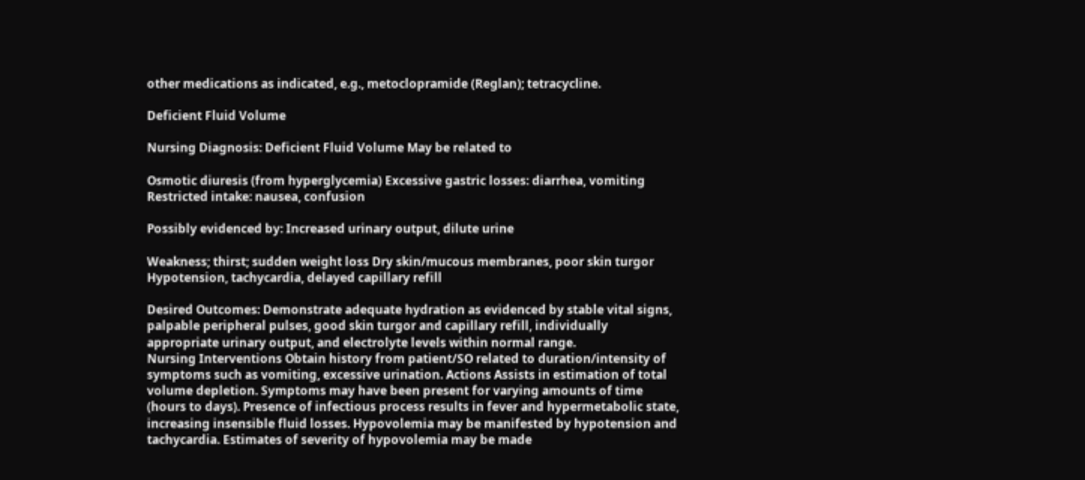other medications as indicated, e.g., metoclopramide (Reglan); tetracycline.

Deficient Fluid Volume

Nursing Diagnosis: Deficient Fluid Volume May be related to

Osmotic diuresis (from hyperglycemia) Excessive gastric losses: diarrhea, vomiting Restricted intake: nausea, confusion

Possibly evidenced by: Increased urinary output, dilute urine

Weakness; thirst; sudden weight loss Dry skin/mucous membranes, poor skin turgor Hypotension, tachycardia, delayed capillary refill

Desired Outcomes: Demonstrate adequate hydration as evidenced by stable vital signs, palpable peripheral pulses, good skin turgor and capillary refill, individually appropriate urinary output, and electrolyte levels within normal range.
Nursing Interventions Obtain history from patient/SO related to duration/intensity of symptoms such as vomiting, excessive urination. Actions Assists in estimation of total volume depletion. Symptoms may have been present for varying amounts of time (hours to days). Presence of infectious process results in fever and hypermetabolic state, increasing insensible fluid losses. Hypovolemia may be manifested by hypotension and tachycardia. Estimates of severity of hypovolemia may be made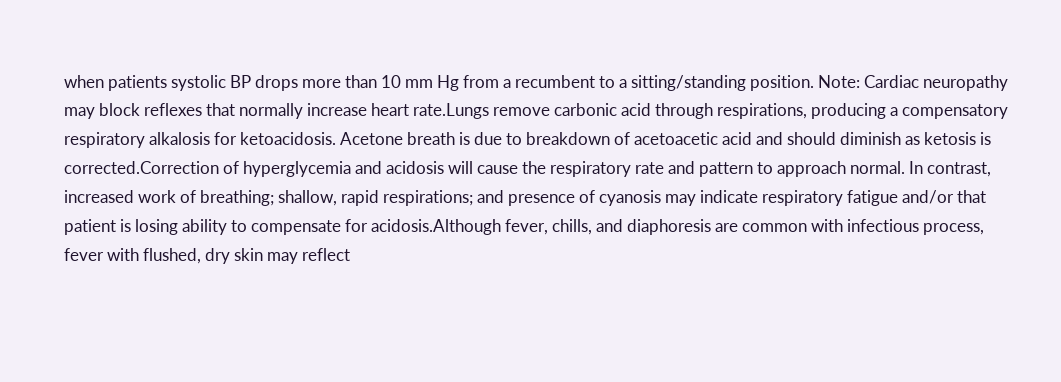when patients systolic BP drops more than 10 mm Hg from a recumbent to a sitting/standing position. Note: Cardiac neuropathy may block reflexes that normally increase heart rate.Lungs remove carbonic acid through respirations, producing a compensatory respiratory alkalosis for ketoacidosis. Acetone breath is due to breakdown of acetoacetic acid and should diminish as ketosis is corrected.Correction of hyperglycemia and acidosis will cause the respiratory rate and pattern to approach normal. In contrast, increased work of breathing; shallow, rapid respirations; and presence of cyanosis may indicate respiratory fatigue and/or that patient is losing ability to compensate for acidosis.Although fever, chills, and diaphoresis are common with infectious process, fever with flushed, dry skin may reflect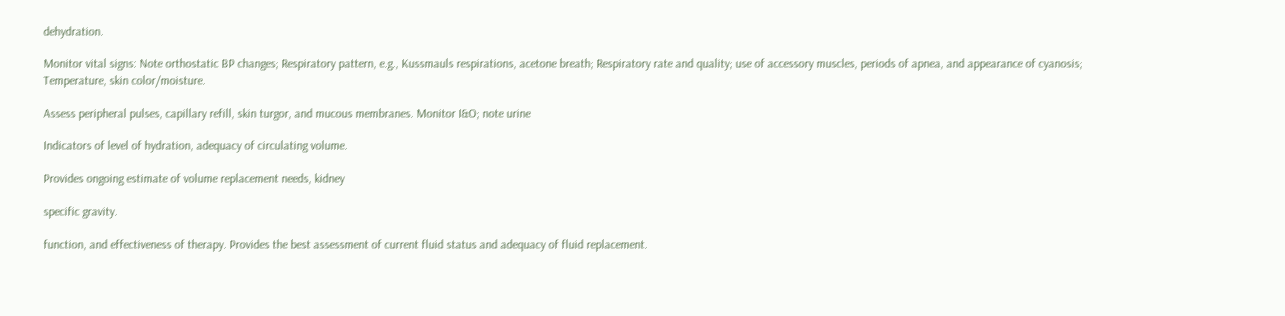dehydration.

Monitor vital signs: Note orthostatic BP changes; Respiratory pattern, e.g., Kussmauls respirations, acetone breath; Respiratory rate and quality; use of accessory muscles, periods of apnea, and appearance of cyanosis; Temperature, skin color/moisture.

Assess peripheral pulses, capillary refill, skin turgor, and mucous membranes. Monitor I&O; note urine

Indicators of level of hydration, adequacy of circulating volume.

Provides ongoing estimate of volume replacement needs, kidney

specific gravity.

function, and effectiveness of therapy. Provides the best assessment of current fluid status and adequacy of fluid replacement.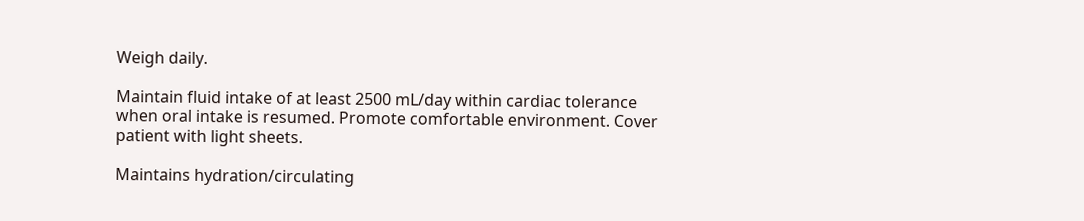Weigh daily.

Maintain fluid intake of at least 2500 mL/day within cardiac tolerance when oral intake is resumed. Promote comfortable environment. Cover patient with light sheets.

Maintains hydration/circulating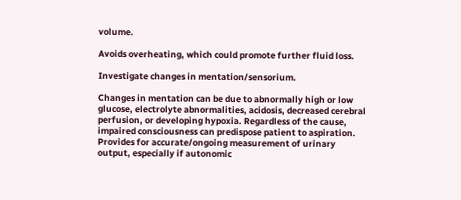volume.

Avoids overheating, which could promote further fluid loss.

Investigate changes in mentation/sensorium.

Changes in mentation can be due to abnormally high or low glucose, electrolyte abnormalities, acidosis, decreased cerebral perfusion, or developing hypoxia. Regardless of the cause, impaired consciousness can predispose patient to aspiration. Provides for accurate/ongoing measurement of urinary output, especially if autonomic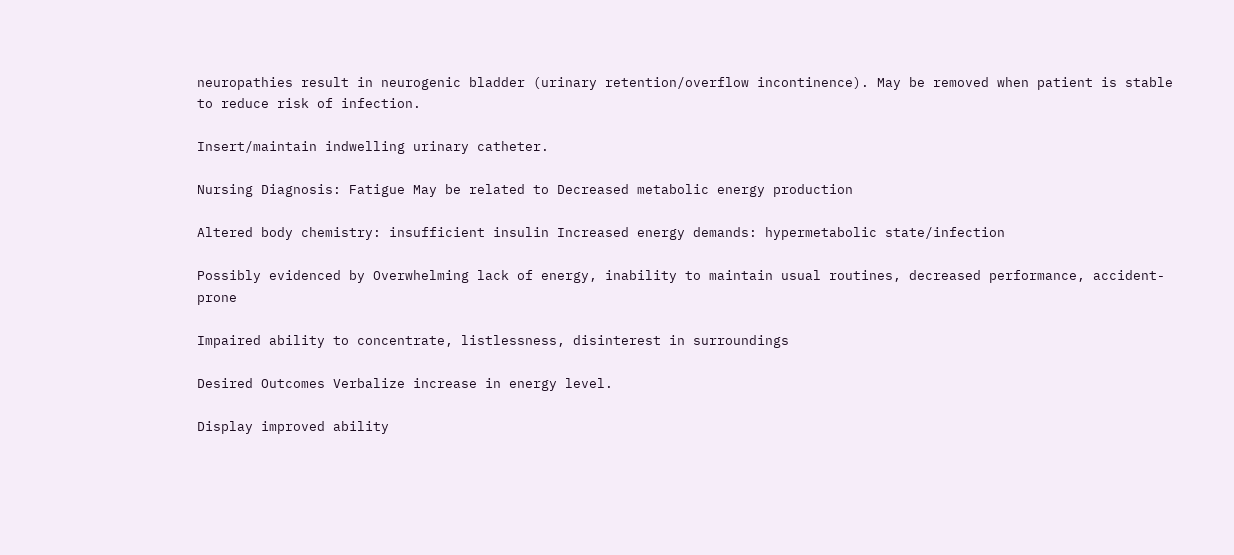neuropathies result in neurogenic bladder (urinary retention/overflow incontinence). May be removed when patient is stable to reduce risk of infection.

Insert/maintain indwelling urinary catheter.

Nursing Diagnosis: Fatigue May be related to Decreased metabolic energy production

Altered body chemistry: insufficient insulin Increased energy demands: hypermetabolic state/infection

Possibly evidenced by Overwhelming lack of energy, inability to maintain usual routines, decreased performance, accident-prone

Impaired ability to concentrate, listlessness, disinterest in surroundings

Desired Outcomes Verbalize increase in energy level.

Display improved ability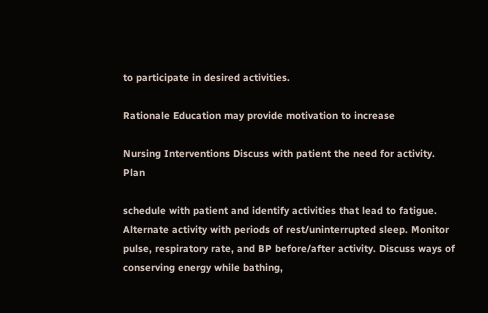to participate in desired activities.

Rationale Education may provide motivation to increase

Nursing Interventions Discuss with patient the need for activity. Plan

schedule with patient and identify activities that lead to fatigue. Alternate activity with periods of rest/uninterrupted sleep. Monitor pulse, respiratory rate, and BP before/after activity. Discuss ways of conserving energy while bathing,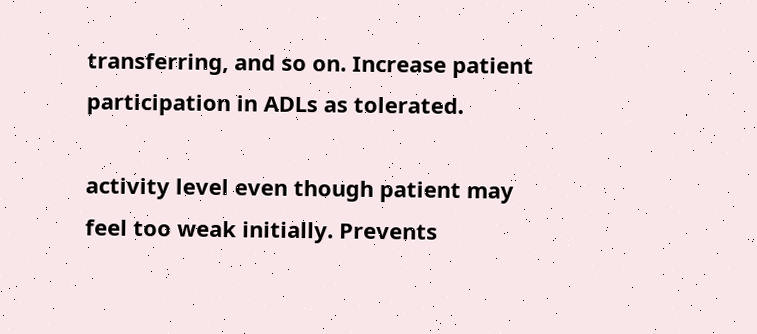transferring, and so on. Increase patient participation in ADLs as tolerated.

activity level even though patient may feel too weak initially. Prevents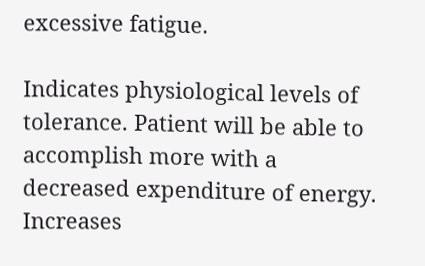excessive fatigue.

Indicates physiological levels of tolerance. Patient will be able to accomplish more with a decreased expenditure of energy. Increases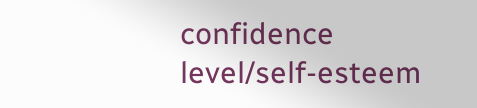confidence level/self-esteem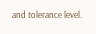and tolerance level.